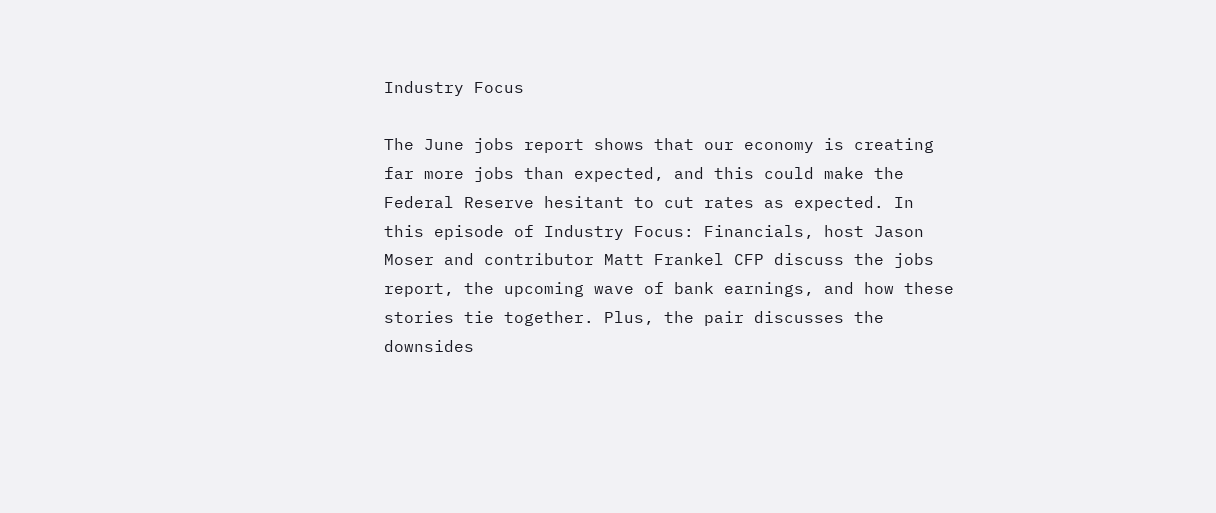Industry Focus

The June jobs report shows that our economy is creating far more jobs than expected, and this could make the Federal Reserve hesitant to cut rates as expected. In this episode of Industry Focus: Financials, host Jason Moser and contributor Matt Frankel CFP discuss the jobs report, the upcoming wave of bank earnings, and how these stories tie together. Plus, the pair discusses the downsides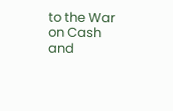to the War on Cash and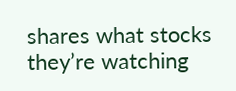shares what stocks they’re watching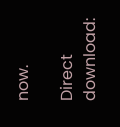now.

Direct download: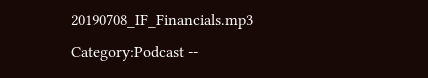20190708_IF_Financials.mp3
Category:Podcast --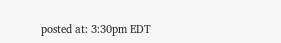posted at: 3:30pm EDT